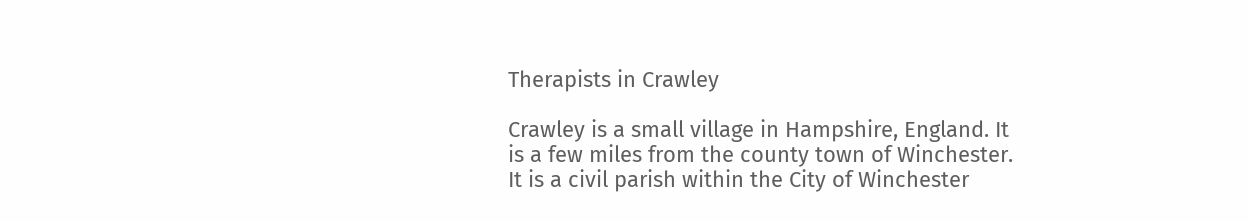Therapists in Crawley

Crawley is a small village in Hampshire, England. It is a few miles from the county town of Winchester. It is a civil parish within the City of Winchester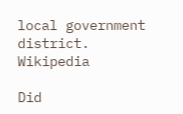local government district. Wikipedia

Did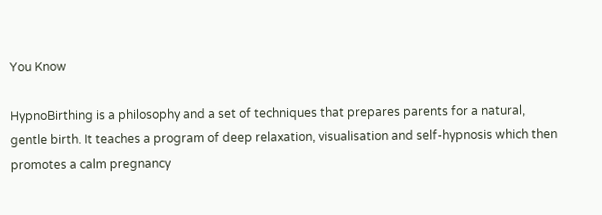You Know

HypnoBirthing is a philosophy and a set of techniques that prepares parents for a natural, gentle birth. It teaches a program of deep relaxation, visualisation and self-hypnosis which then promotes a calm pregnancy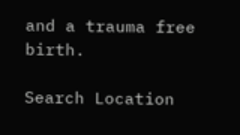and a trauma free birth.

Search Location